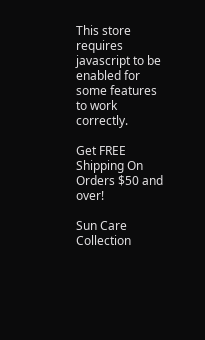This store requires javascript to be enabled for some features to work correctly.

Get FREE Shipping On Orders $50 and over!

Sun Care Collection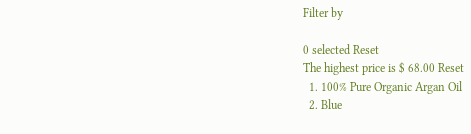Filter by

0 selected Reset
The highest price is $ 68.00 Reset
  1. 100% Pure Organic Argan Oil
  2. Blue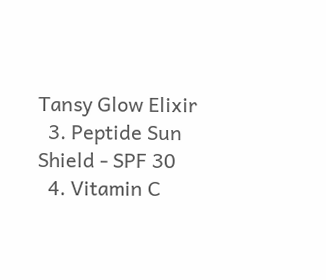Tansy Glow Elixir
  3. Peptide Sun Shield - SPF 30
  4. Vitamin C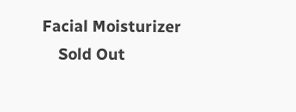Facial Moisturizer
    Sold Out